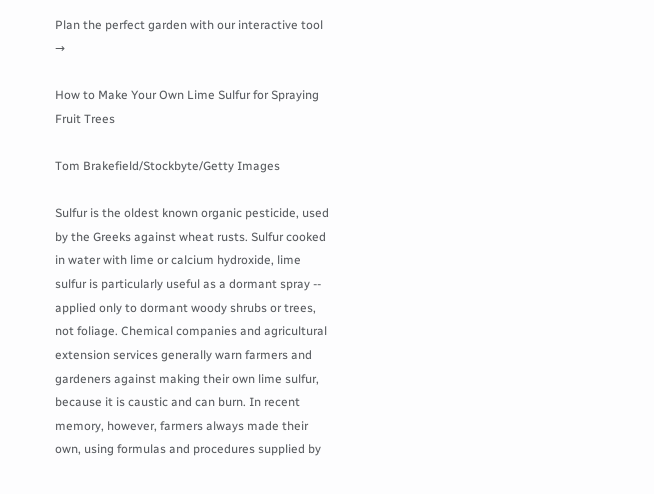Plan the perfect garden with our interactive tool →

How to Make Your Own Lime Sulfur for Spraying Fruit Trees

Tom Brakefield/Stockbyte/Getty Images

Sulfur is the oldest known organic pesticide, used by the Greeks against wheat rusts. Sulfur cooked in water with lime or calcium hydroxide, lime sulfur is particularly useful as a dormant spray -- applied only to dormant woody shrubs or trees, not foliage. Chemical companies and agricultural extension services generally warn farmers and gardeners against making their own lime sulfur, because it is caustic and can burn. In recent memory, however, farmers always made their own, using formulas and procedures supplied by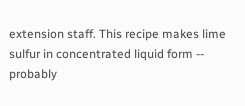extension staff. This recipe makes lime sulfur in concentrated liquid form -- probably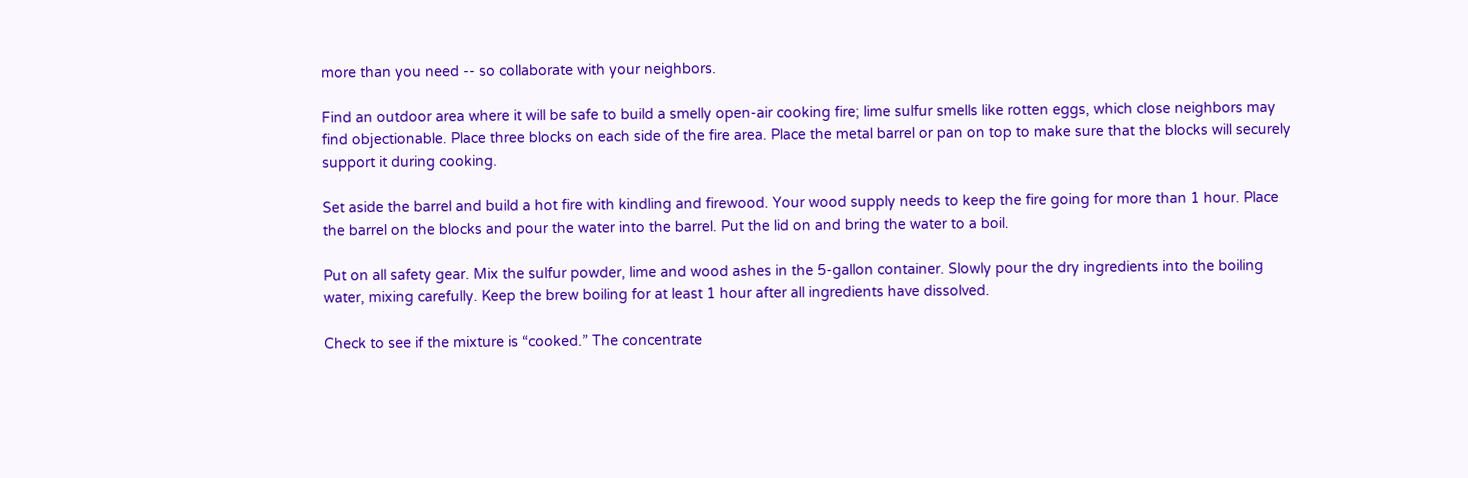more than you need -- so collaborate with your neighbors.

Find an outdoor area where it will be safe to build a smelly open-air cooking fire; lime sulfur smells like rotten eggs, which close neighbors may find objectionable. Place three blocks on each side of the fire area. Place the metal barrel or pan on top to make sure that the blocks will securely support it during cooking.

Set aside the barrel and build a hot fire with kindling and firewood. Your wood supply needs to keep the fire going for more than 1 hour. Place the barrel on the blocks and pour the water into the barrel. Put the lid on and bring the water to a boil.

Put on all safety gear. Mix the sulfur powder, lime and wood ashes in the 5-gallon container. Slowly pour the dry ingredients into the boiling water, mixing carefully. Keep the brew boiling for at least 1 hour after all ingredients have dissolved.

Check to see if the mixture is “cooked.” The concentrate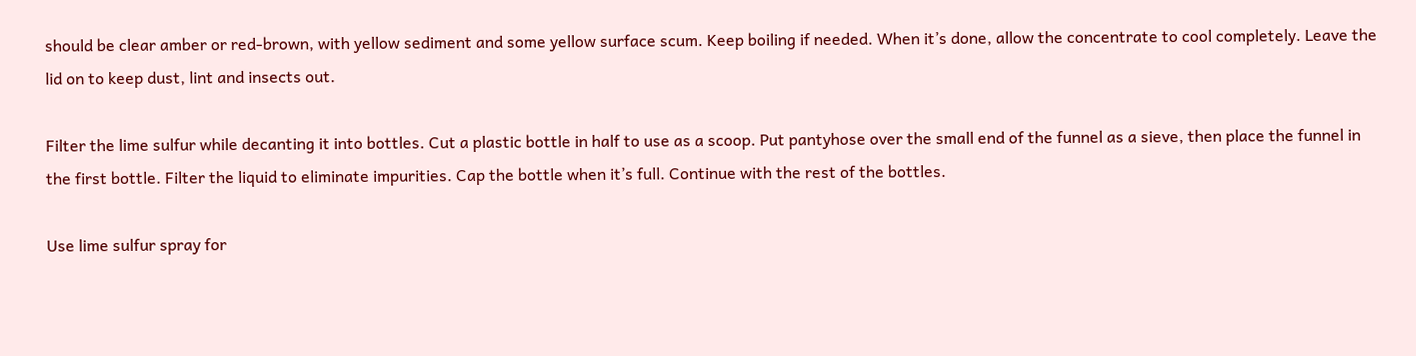should be clear amber or red-brown, with yellow sediment and some yellow surface scum. Keep boiling if needed. When it’s done, allow the concentrate to cool completely. Leave the lid on to keep dust, lint and insects out.

Filter the lime sulfur while decanting it into bottles. Cut a plastic bottle in half to use as a scoop. Put pantyhose over the small end of the funnel as a sieve, then place the funnel in the first bottle. Filter the liquid to eliminate impurities. Cap the bottle when it’s full. Continue with the rest of the bottles.

Use lime sulfur spray for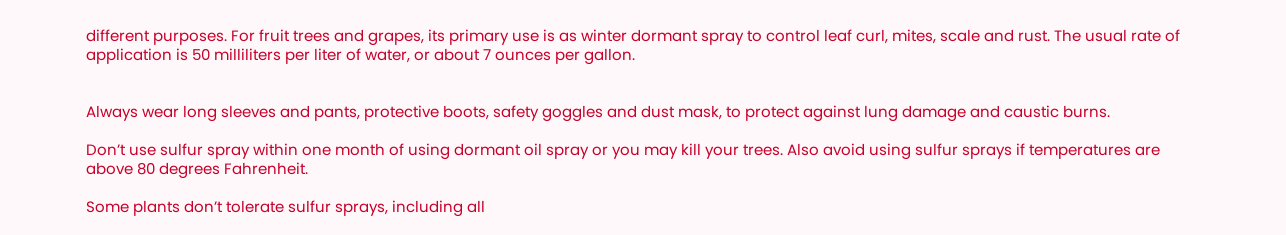different purposes. For fruit trees and grapes, its primary use is as winter dormant spray to control leaf curl, mites, scale and rust. The usual rate of application is 50 milliliters per liter of water, or about 7 ounces per gallon.


Always wear long sleeves and pants, protective boots, safety goggles and dust mask, to protect against lung damage and caustic burns.

Don’t use sulfur spray within one month of using dormant oil spray or you may kill your trees. Also avoid using sulfur sprays if temperatures are above 80 degrees Fahrenheit.

Some plants don’t tolerate sulfur sprays, including all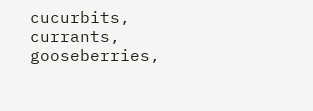cucurbits, currants, gooseberries,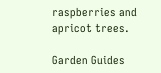raspberries and apricot trees.

Garden Guides